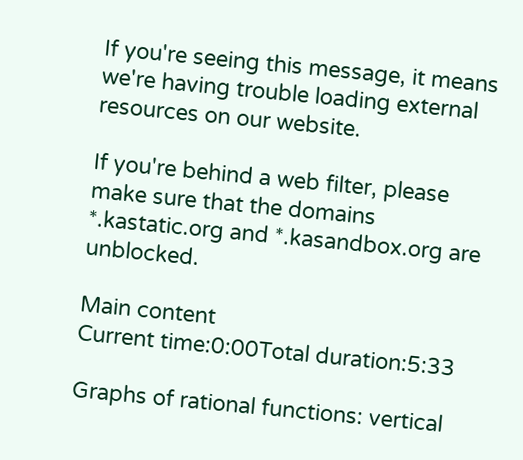If you're seeing this message, it means we're having trouble loading external resources on our website.

If you're behind a web filter, please make sure that the domains *.kastatic.org and *.kasandbox.org are unblocked.

Main content
Current time:0:00Total duration:5:33

Graphs of rational functions: vertical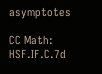asymptotes

CC Math: HSF.IF.C.7d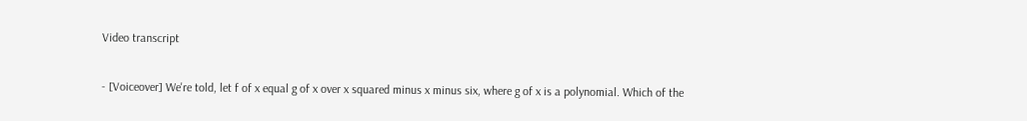Video transcript

- [Voiceover] We're told, let f of x equal g of x over x squared minus x minus six, where g of x is a polynomial. Which of the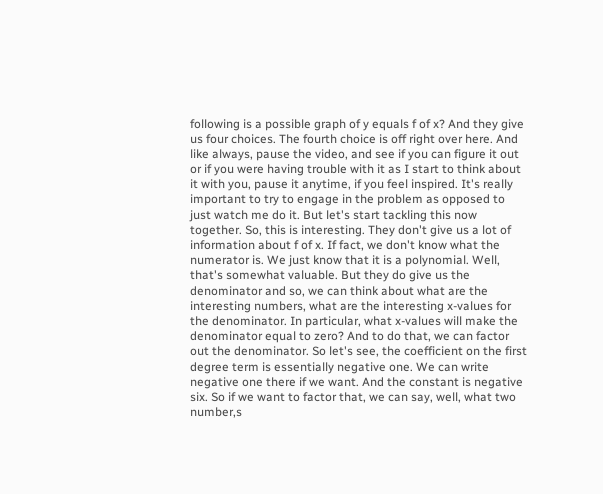following is a possible graph of y equals f of x? And they give us four choices. The fourth choice is off right over here. And like always, pause the video, and see if you can figure it out or if you were having trouble with it as I start to think about it with you, pause it anytime, if you feel inspired. It's really important to try to engage in the problem as opposed to just watch me do it. But let's start tackling this now together. So, this is interesting. They don't give us a lot of information about f of x. If fact, we don't know what the numerator is. We just know that it is a polynomial. Well, that's somewhat valuable. But they do give us the denominator and so, we can think about what are the interesting numbers, what are the interesting x-values for the denominator. In particular, what x-values will make the denominator equal to zero? And to do that, we can factor out the denominator. So let's see, the coefficient on the first degree term is essentially negative one. We can write negative one there if we want. And the constant is negative six. So if we want to factor that, we can say, well, what two number,s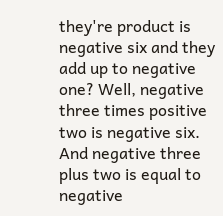they're product is negative six and they add up to negative one? Well, negative three times positive two is negative six. And negative three plus two is equal to negative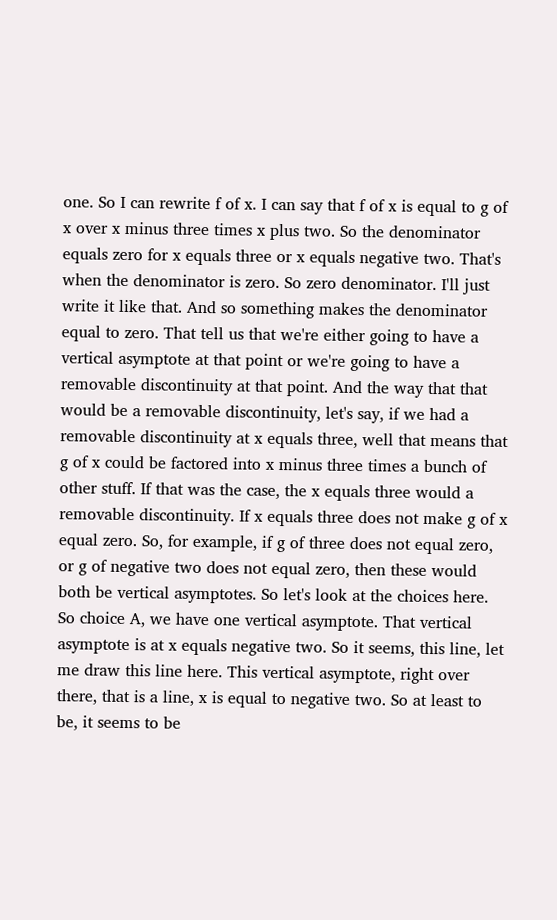one. So I can rewrite f of x. I can say that f of x is equal to g of x over x minus three times x plus two. So the denominator equals zero for x equals three or x equals negative two. That's when the denominator is zero. So zero denominator. I'll just write it like that. And so something makes the denominator equal to zero. That tell us that we're either going to have a vertical asymptote at that point or we're going to have a removable discontinuity at that point. And the way that that would be a removable discontinuity, let's say, if we had a removable discontinuity at x equals three, well that means that g of x could be factored into x minus three times a bunch of other stuff. If that was the case, the x equals three would a removable discontinuity. If x equals three does not make g of x equal zero. So, for example, if g of three does not equal zero, or g of negative two does not equal zero, then these would both be vertical asymptotes. So let's look at the choices here. So choice A, we have one vertical asymptote. That vertical asymptote is at x equals negative two. So it seems, this line, let me draw this line here. This vertical asymptote, right over there, that is a line, x is equal to negative two. So at least to be, it seems to be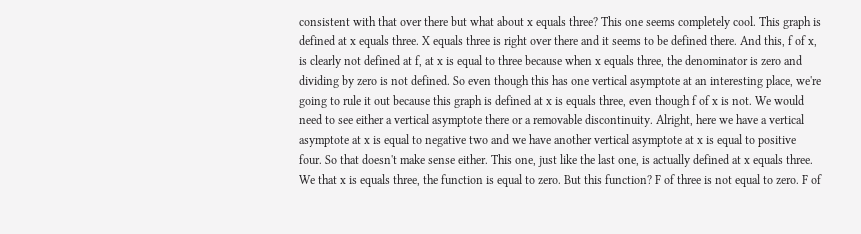consistent with that over there but what about x equals three? This one seems completely cool. This graph is defined at x equals three. X equals three is right over there and it seems to be defined there. And this, f of x, is clearly not defined at f, at x is equal to three because when x equals three, the denominator is zero and dividing by zero is not defined. So even though this has one vertical asymptote at an interesting place, we're going to rule it out because this graph is defined at x is equals three, even though f of x is not. We would need to see either a vertical asymptote there or a removable discontinuity. Alright, here we have a vertical asymptote at x is equal to negative two and we have another vertical asymptote at x is equal to positive four. So that doesn't make sense either. This one, just like the last one, is actually defined at x equals three. We that x is equals three, the function is equal to zero. But this function? F of three is not equal to zero. F of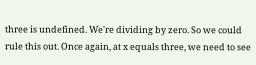three is undefined. We're dividing by zero. So we could rule this out. Once again, at x equals three, we need to see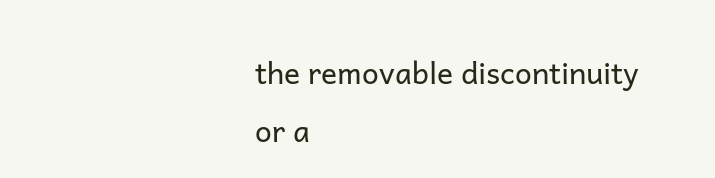the removable discontinuity or a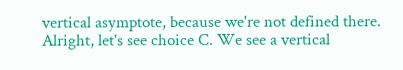vertical asymptote, because we're not defined there. Alright, let's see choice C. We see a vertical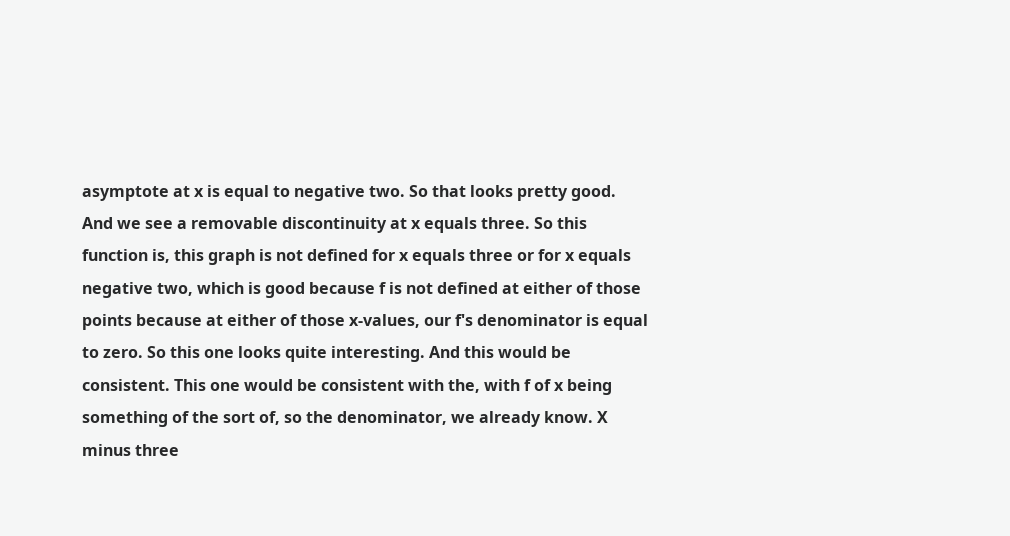asymptote at x is equal to negative two. So that looks pretty good. And we see a removable discontinuity at x equals three. So this function is, this graph is not defined for x equals three or for x equals negative two, which is good because f is not defined at either of those points because at either of those x-values, our f's denominator is equal to zero. So this one looks quite interesting. And this would be consistent. This one would be consistent with the, with f of x being something of the sort of, so the denominator, we already know. X minus three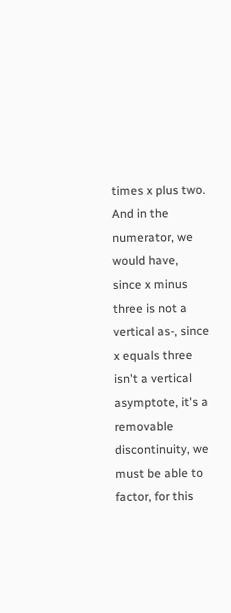times x plus two. And in the numerator, we would have, since x minus three is not a vertical as-, since x equals three isn't a vertical asymptote, it's a removable discontinuity, we must be able to factor, for this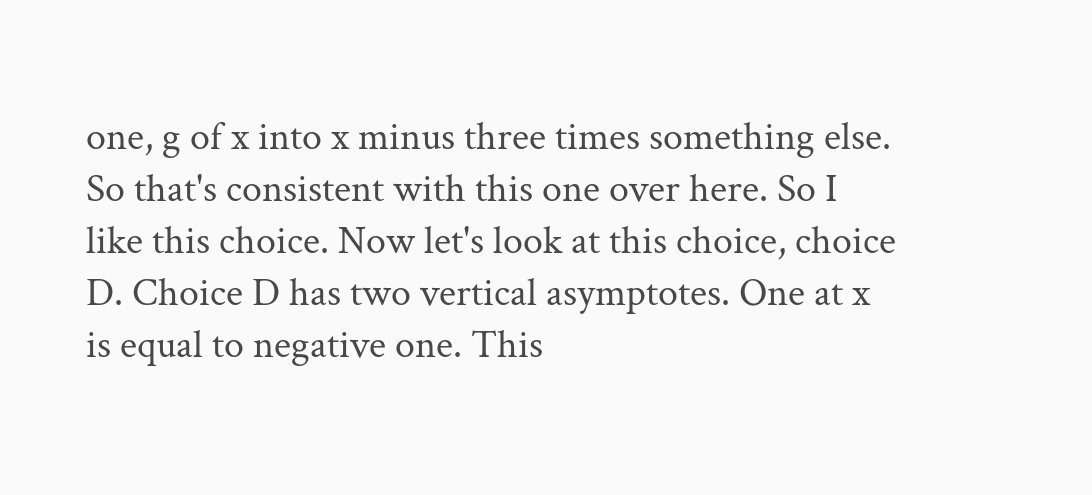one, g of x into x minus three times something else. So that's consistent with this one over here. So I like this choice. Now let's look at this choice, choice D. Choice D has two vertical asymptotes. One at x is equal to negative one. This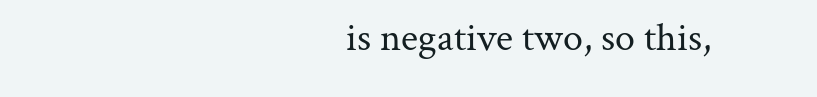is negative two, so this,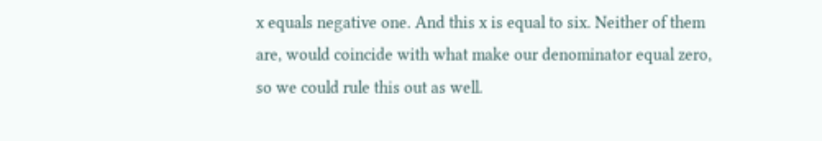x equals negative one. And this x is equal to six. Neither of them are, would coincide with what make our denominator equal zero, so we could rule this out as well.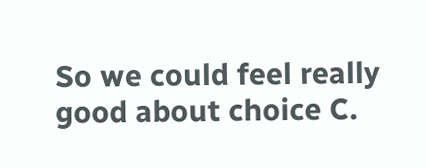So we could feel really good about choice C.